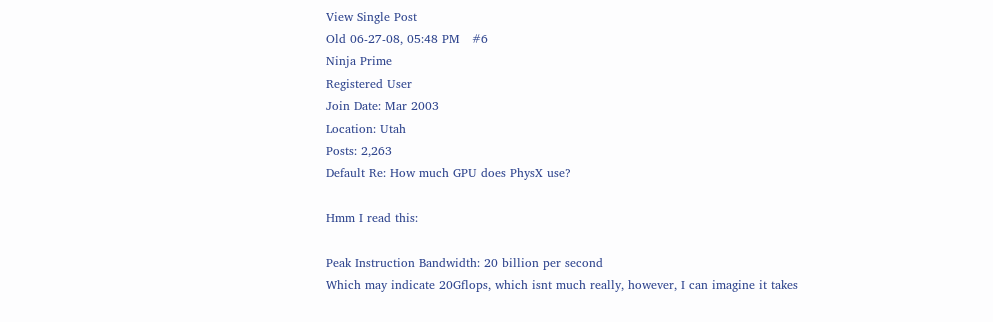View Single Post
Old 06-27-08, 05:48 PM   #6
Ninja Prime
Registered User
Join Date: Mar 2003
Location: Utah
Posts: 2,263
Default Re: How much GPU does PhysX use?

Hmm I read this:

Peak Instruction Bandwidth: 20 billion per second
Which may indicate 20Gflops, which isnt much really, however, I can imagine it takes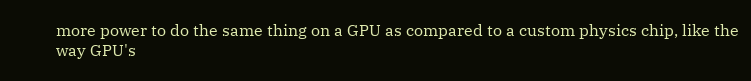more power to do the same thing on a GPU as compared to a custom physics chip, like the way GPU's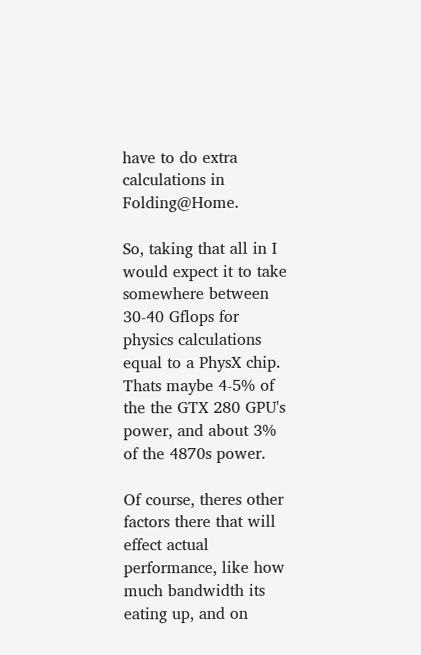have to do extra calculations in Folding@Home.

So, taking that all in I would expect it to take somewhere between 30-40 Gflops for physics calculations equal to a PhysX chip. Thats maybe 4-5% of the the GTX 280 GPU's power, and about 3% of the 4870s power.

Of course, theres other factors there that will effect actual performance, like how much bandwidth its eating up, and on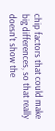chip factors that could make big differences, so that really doesn't show the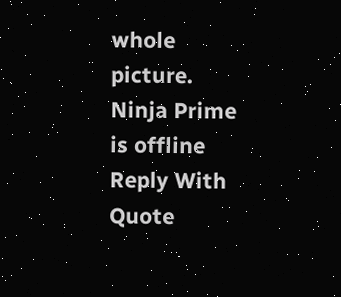whole picture.
Ninja Prime is offline   Reply With Quote